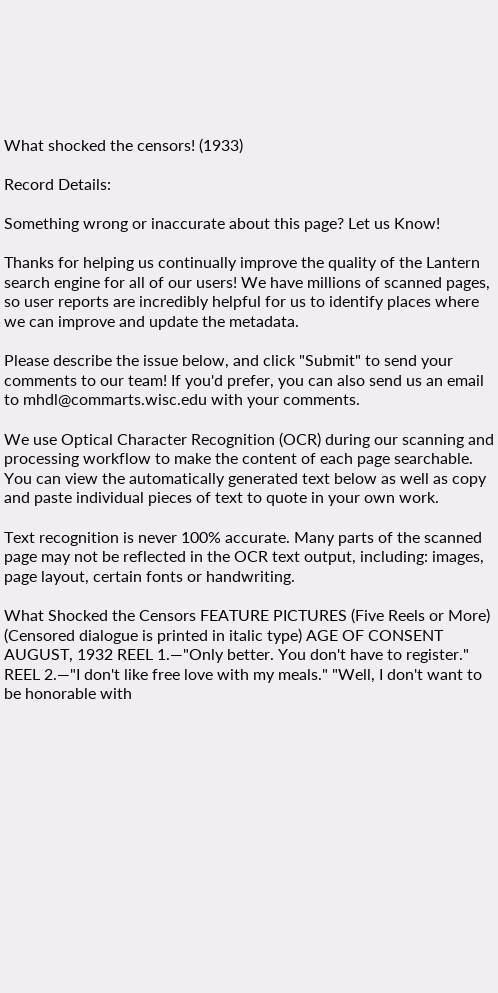What shocked the censors! (1933)

Record Details:

Something wrong or inaccurate about this page? Let us Know!

Thanks for helping us continually improve the quality of the Lantern search engine for all of our users! We have millions of scanned pages, so user reports are incredibly helpful for us to identify places where we can improve and update the metadata.

Please describe the issue below, and click "Submit" to send your comments to our team! If you'd prefer, you can also send us an email to mhdl@commarts.wisc.edu with your comments.

We use Optical Character Recognition (OCR) during our scanning and processing workflow to make the content of each page searchable. You can view the automatically generated text below as well as copy and paste individual pieces of text to quote in your own work.

Text recognition is never 100% accurate. Many parts of the scanned page may not be reflected in the OCR text output, including: images, page layout, certain fonts or handwriting.

What Shocked the Censors FEATURE PICTURES (Five Reels or More) (Censored dialogue is printed in italic type) AGE OF CONSENT AUGUST, 1932 REEL 1.—"Only better. You don't have to register." REEL 2.—"I don't like free love with my meals." "Well, I don't want to be honorable with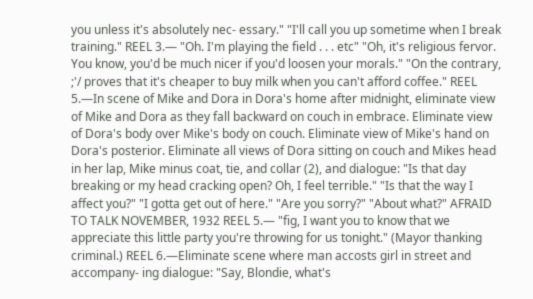you unless it's absolutely nec- essary." "I'll call you up sometime when I break training." REEL 3.— "Oh. I'm playing the field . . . etc" "Oh, it's religious fervor. You know, you'd be much nicer if you'd loosen your morals." "On the contrary, ;'/ proves that it's cheaper to buy milk when you can't afford coffee." REEL 5.—In scene of Mike and Dora in Dora's home after midnight, eliminate view of Mike and Dora as they fall backward on couch in embrace. Eliminate view of Dora's body over Mike's body on couch. Eliminate view of Mike's hand on Dora's posterior. Eliminate all views of Dora sitting on couch and Mikes head in her lap, Mike minus coat, tie, and collar (2), and dialogue: "Is that day breaking or my head cracking open? Oh, I feel terrible." "Is that the way I affect you?" "I gotta get out of here." "Are you sorry?" "About what?" AFRAID TO TALK NOVEMBER, 1932 REEL 5.— "fig, I want you to know that we appreciate this little party you're throwing for us tonight." (Mayor thanking criminal.) REEL 6.—Eliminate scene where man accosts girl in street and accompany- ing dialogue: "Say, Blondie, what's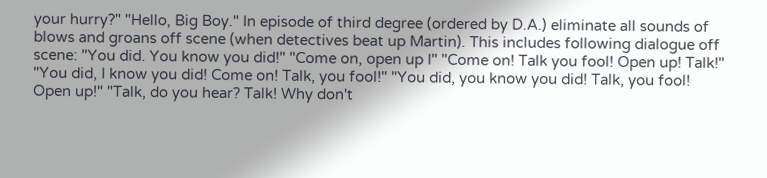your hurry?" "Hello, Big Boy." In episode of third degree (ordered by D.A.) eliminate all sounds of blows and groans off scene (when detectives beat up Martin). This includes following dialogue off scene: "You did. You know you did!" "Come on, open up I" "Come on! Talk you fool! Open up! Talk!" "You did, I know you did! Come on! Talk, you fool!" "You did, you know you did! Talk, you fool! Open up!" "Talk, do you hear? Talk! Why don't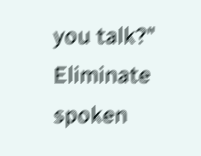you talk?" Eliminate spoken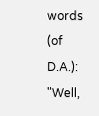words (of D.A.): "Well,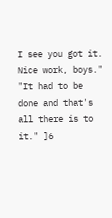I see you got it. Nice work, boys." "It had to be done and that's all there is to it." ]6